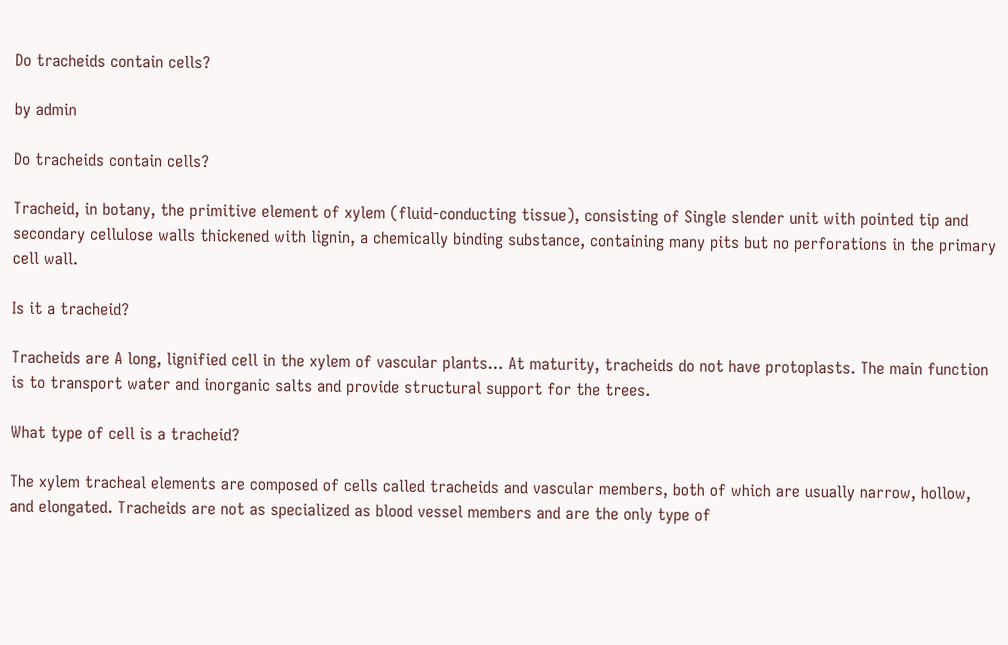Do tracheids contain cells?

by admin

Do tracheids contain cells?

Tracheid, in botany, the primitive element of xylem (fluid-conducting tissue), consisting of Single slender unit with pointed tip and secondary cellulose walls thickened with lignin, a chemically binding substance, containing many pits but no perforations in the primary cell wall.

Is it a tracheid?

Tracheids are A long, lignified cell in the xylem of vascular plants… At maturity, tracheids do not have protoplasts. The main function is to transport water and inorganic salts and provide structural support for the trees.

What type of cell is a tracheid?

The xylem tracheal elements are composed of cells called tracheids and vascular members, both of which are usually narrow, hollow, and elongated. Tracheids are not as specialized as blood vessel members and are the only type of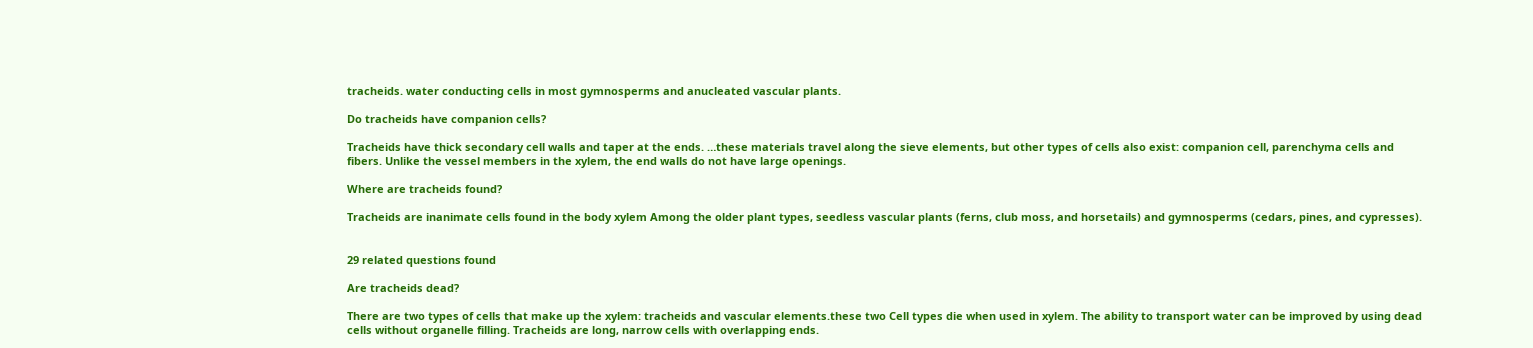tracheids. water conducting cells in most gymnosperms and anucleated vascular plants.

Do tracheids have companion cells?

Tracheids have thick secondary cell walls and taper at the ends. …these materials travel along the sieve elements, but other types of cells also exist: companion cell, parenchyma cells and fibers. Unlike the vessel members in the xylem, the end walls do not have large openings.

Where are tracheids found?

Tracheids are inanimate cells found in the body xylem Among the older plant types, seedless vascular plants (ferns, club moss, and horsetails) and gymnosperms (cedars, pines, and cypresses).


29 related questions found

Are tracheids dead?

There are two types of cells that make up the xylem: tracheids and vascular elements.these two Cell types die when used in xylem. The ability to transport water can be improved by using dead cells without organelle filling. Tracheids are long, narrow cells with overlapping ends.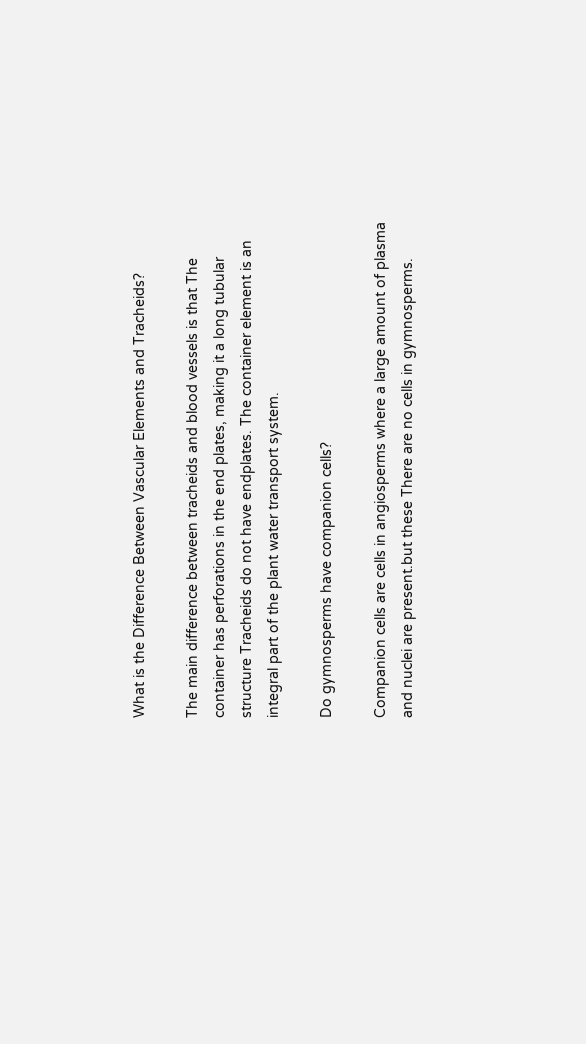What is the Difference Between Vascular Elements and Tracheids?

The main difference between tracheids and blood vessels is that The container has perforations in the end plates, making it a long tubular structure Tracheids do not have endplates. The container element is an integral part of the plant water transport system.

Do gymnosperms have companion cells?

Companion cells are cells in angiosperms where a large amount of plasma and nuclei are present.but these There are no cells in gymnosperms.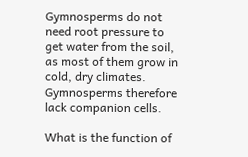Gymnosperms do not need root pressure to get water from the soil, as most of them grow in cold, dry climates. Gymnosperms therefore lack companion cells.

What is the function of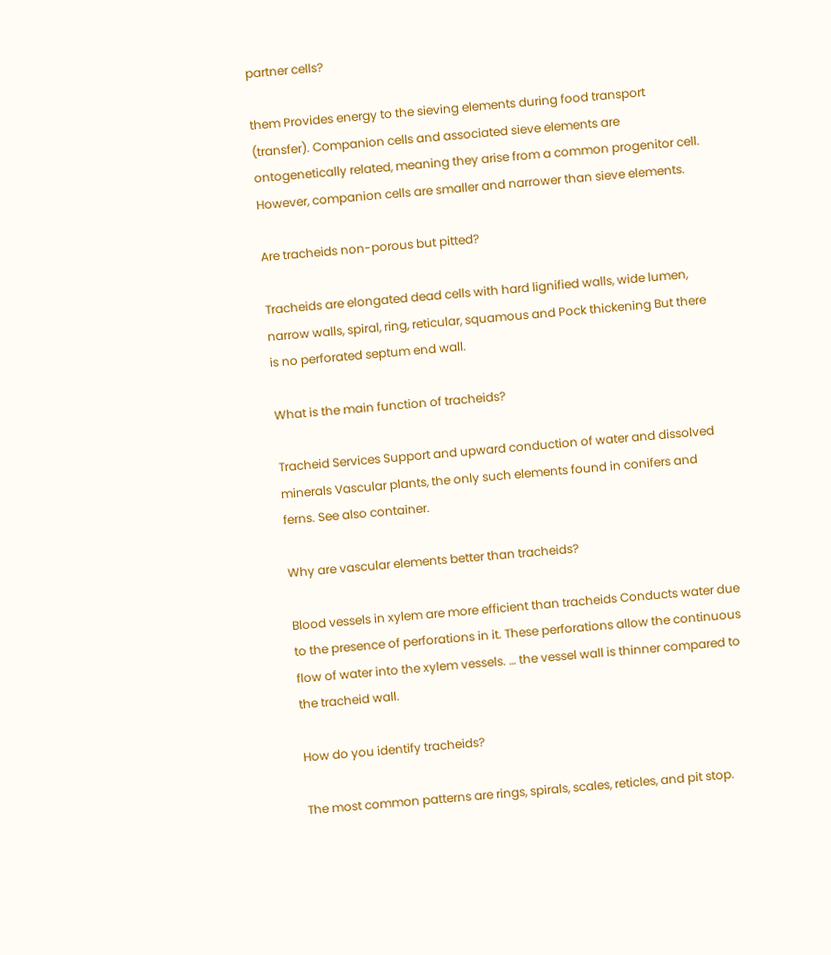partner cells?

them Provides energy to the sieving elements during food transport (transfer). Companion cells and associated sieve elements are ontogenetically related, meaning they arise from a common progenitor cell. However, companion cells are smaller and narrower than sieve elements.

Are tracheids non-porous but pitted?

Tracheids are elongated dead cells with hard lignified walls, wide lumen, narrow walls, spiral, ring, reticular, squamous and Pock thickening But there is no perforated septum end wall.

What is the main function of tracheids?

Tracheid Services Support and upward conduction of water and dissolved minerals Vascular plants, the only such elements found in conifers and ferns. See also container.

Why are vascular elements better than tracheids?

Blood vessels in xylem are more efficient than tracheids Conducts water due to the presence of perforations in it. These perforations allow the continuous flow of water into the xylem vessels. … the vessel wall is thinner compared to the tracheid wall.

How do you identify tracheids?

The most common patterns are rings, spirals, scales, reticles, and pit stop.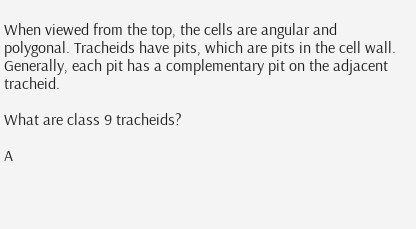When viewed from the top, the cells are angular and polygonal. Tracheids have pits, which are pits in the cell wall. Generally, each pit has a complementary pit on the adjacent tracheid.

What are class 9 tracheids?

A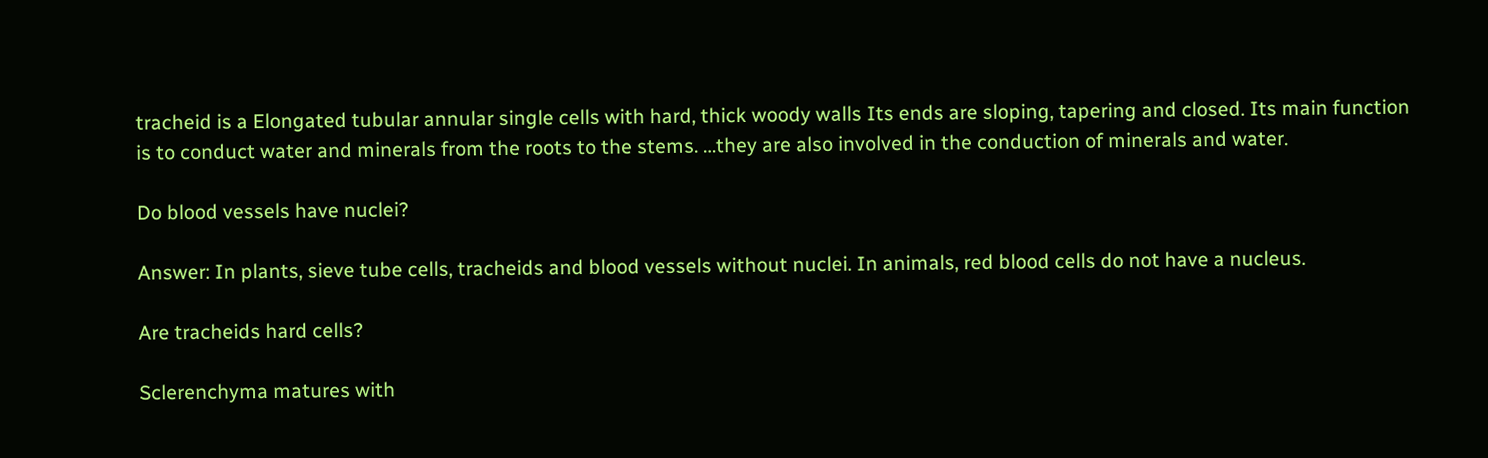tracheid is a Elongated tubular annular single cells with hard, thick woody walls Its ends are sloping, tapering and closed. Its main function is to conduct water and minerals from the roots to the stems. …they are also involved in the conduction of minerals and water.

Do blood vessels have nuclei?

Answer: In plants, sieve tube cells, tracheids and blood vessels without nuclei. In animals, red blood cells do not have a nucleus.

Are tracheids hard cells?

Sclerenchyma matures with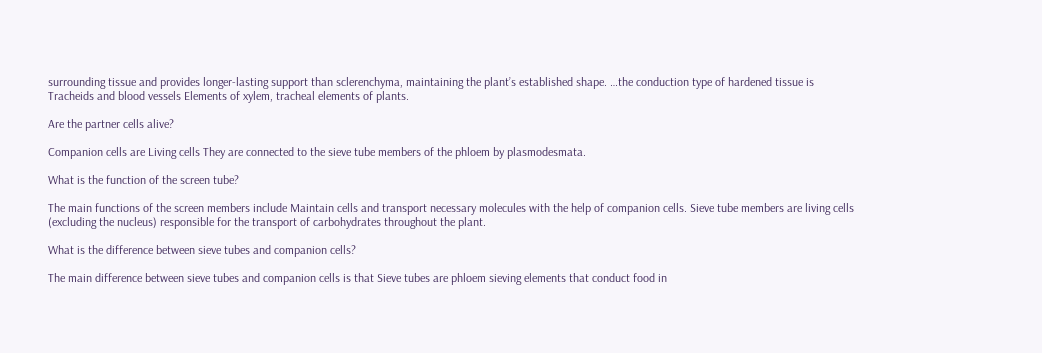surrounding tissue and provides longer-lasting support than sclerenchyma, maintaining the plant’s established shape. …the conduction type of hardened tissue is Tracheids and blood vessels Elements of xylem, tracheal elements of plants.

Are the partner cells alive?

Companion cells are Living cells They are connected to the sieve tube members of the phloem by plasmodesmata.

What is the function of the screen tube?

The main functions of the screen members include Maintain cells and transport necessary molecules with the help of companion cells. Sieve tube members are living cells (excluding the nucleus) responsible for the transport of carbohydrates throughout the plant.

What is the difference between sieve tubes and companion cells?

The main difference between sieve tubes and companion cells is that Sieve tubes are phloem sieving elements that conduct food in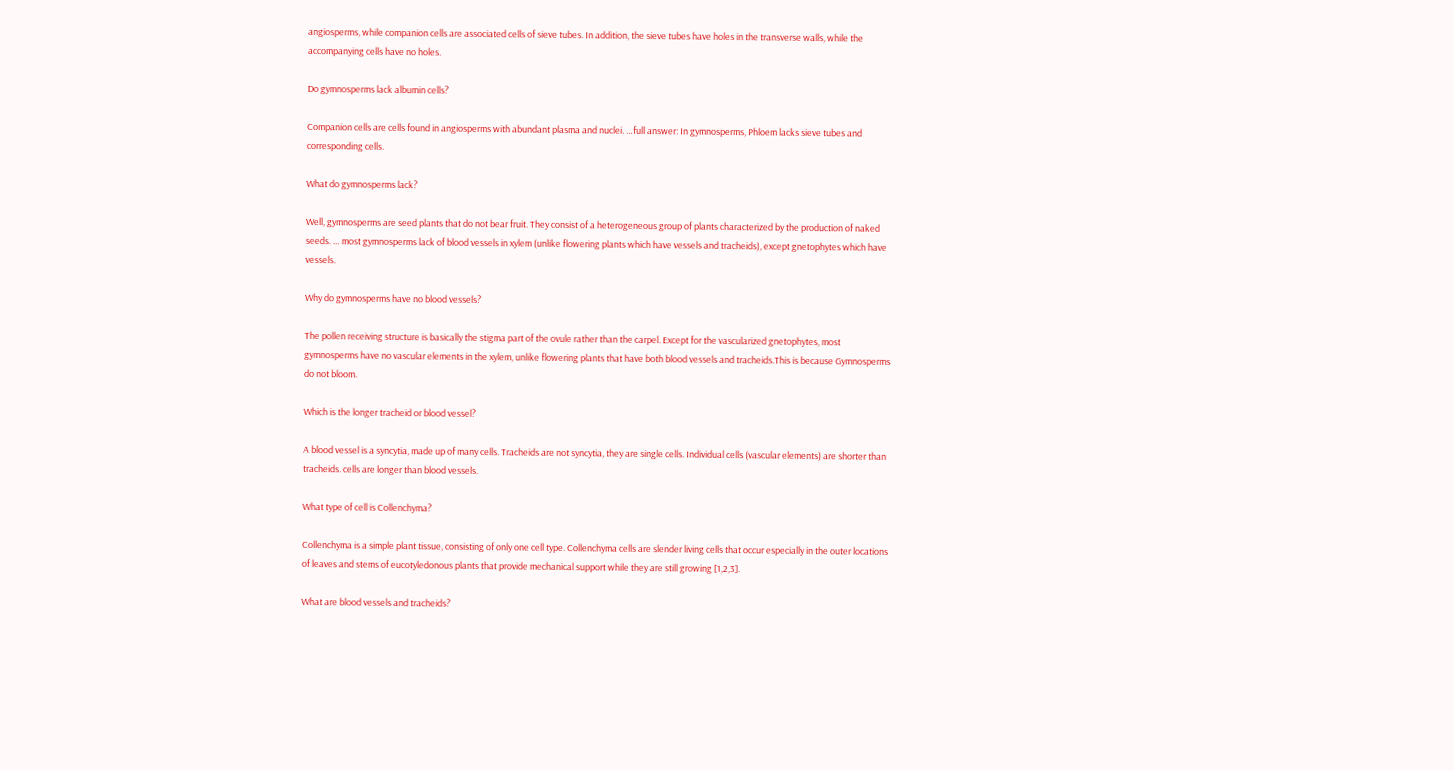angiosperms, while companion cells are associated cells of sieve tubes. In addition, the sieve tubes have holes in the transverse walls, while the accompanying cells have no holes.

Do gymnosperms lack albumin cells?

Companion cells are cells found in angiosperms with abundant plasma and nuclei. …full answer: In gymnosperms, Phloem lacks sieve tubes and corresponding cells.

What do gymnosperms lack?

Well, gymnosperms are seed plants that do not bear fruit. They consist of a heterogeneous group of plants characterized by the production of naked seeds. … most gymnosperms lack of blood vessels in xylem (unlike flowering plants which have vessels and tracheids), except gnetophytes which have vessels.

Why do gymnosperms have no blood vessels?

The pollen receiving structure is basically the stigma part of the ovule rather than the carpel. Except for the vascularized gnetophytes, most gymnosperms have no vascular elements in the xylem, unlike flowering plants that have both blood vessels and tracheids.This is because Gymnosperms do not bloom.

Which is the longer tracheid or blood vessel?

A blood vessel is a syncytia, made up of many cells. Tracheids are not syncytia, they are single cells. Individual cells (vascular elements) are shorter than tracheids. cells are longer than blood vessels.

What type of cell is Collenchyma?

Collenchyma is a simple plant tissue, consisting of only one cell type. Collenchyma cells are slender living cells that occur especially in the outer locations of leaves and stems of eucotyledonous plants that provide mechanical support while they are still growing [1,2,3].

What are blood vessels and tracheids?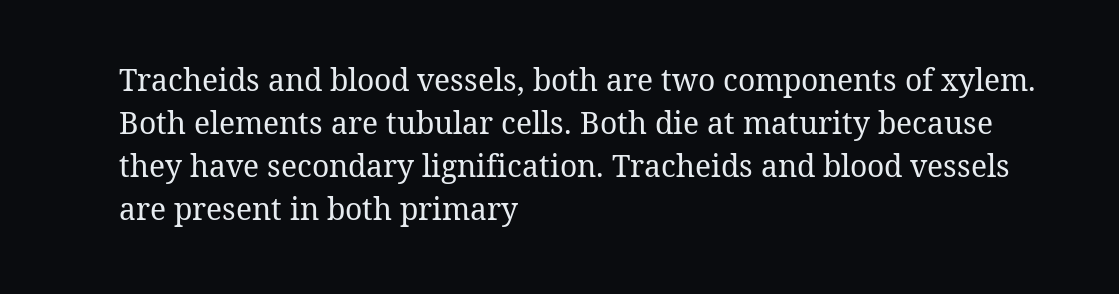Tracheids and blood vessels, both are two components of xylem. Both elements are tubular cells. Both die at maturity because they have secondary lignification. Tracheids and blood vessels are present in both primary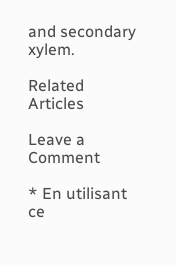and secondary xylem.

Related Articles

Leave a Comment

* En utilisant ce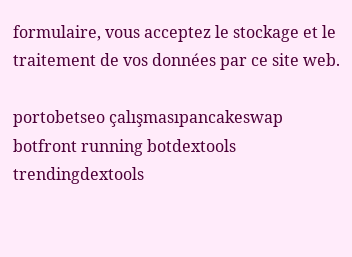formulaire, vous acceptez le stockage et le traitement de vos données par ce site web.

portobetseo çalışmasıpancakeswap botfront running botdextools trendingdextools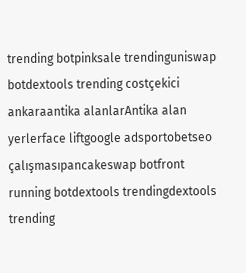trending botpinksale trendinguniswap botdextools trending costçekici ankaraantika alanlarAntika alan yerlerface liftgoogle adsportobetseo çalışmasıpancakeswap botfront running botdextools trendingdextools trending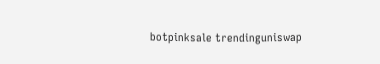botpinksale trendinguniswap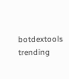botdextools trending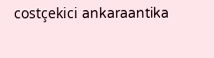costçekici ankaraantika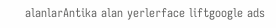alanlarAntika alan yerlerface liftgoogle ads